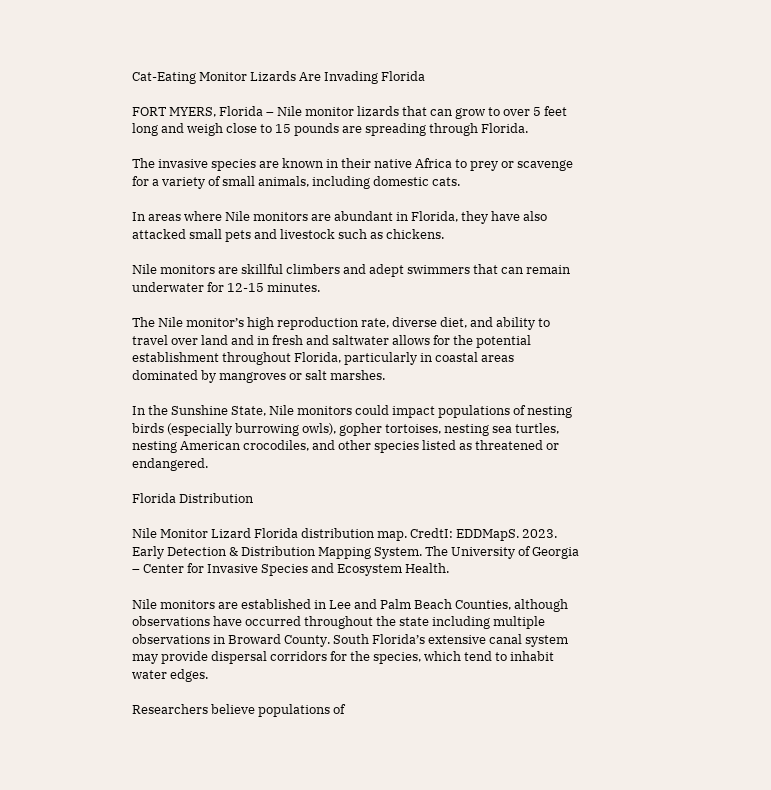Cat-Eating Monitor Lizards Are Invading Florida

FORT MYERS, Florida – Nile monitor lizards that can grow to over 5 feet long and weigh close to 15 pounds are spreading through Florida.

The invasive species are known in their native Africa to prey or scavenge for a variety of small animals, including domestic cats.

In areas where Nile monitors are abundant in Florida, they have also attacked small pets and livestock such as chickens.

Nile monitors are skillful climbers and adept swimmers that can remain underwater for 12-15 minutes.

The Nile monitor’s high reproduction rate, diverse diet, and ability to travel over land and in fresh and saltwater allows for the potential establishment throughout Florida, particularly in coastal areas dominated by mangroves or salt marshes.

In the Sunshine State, Nile monitors could impact populations of nesting birds (especially burrowing owls), gopher tortoises, nesting sea turtles, nesting American crocodiles, and other species listed as threatened or endangered.

Florida Distribution

Nile Monitor Lizard Florida distribution map. CredtI: EDDMapS. 2023. Early Detection & Distribution Mapping System. The University of Georgia – Center for Invasive Species and Ecosystem Health.

Nile monitors are established in Lee and Palm Beach Counties, although observations have occurred throughout the state including multiple observations in Broward County. South Florida’s extensive canal system may provide dispersal corridors for the species, which tend to inhabit water edges.

Researchers believe populations of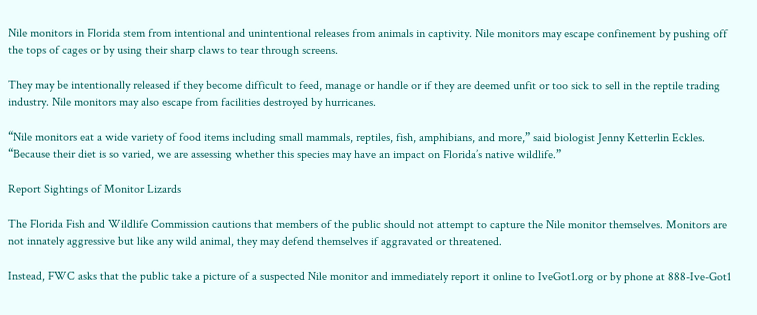Nile monitors in Florida stem from intentional and unintentional releases from animals in captivity. Nile monitors may escape confinement by pushing off the tops of cages or by using their sharp claws to tear through screens.

They may be intentionally released if they become difficult to feed, manage or handle or if they are deemed unfit or too sick to sell in the reptile trading industry. Nile monitors may also escape from facilities destroyed by hurricanes.

“Nile monitors eat a wide variety of food items including small mammals, reptiles, fish, amphibians, and more,” said biologist Jenny Ketterlin Eckles. “Because their diet is so varied, we are assessing whether this species may have an impact on Florida’s native wildlife.”

Report Sightings of Monitor Lizards

The Florida Fish and Wildlife Commission cautions that members of the public should not attempt to capture the Nile monitor themselves. Monitors are not innately aggressive but like any wild animal, they may defend themselves if aggravated or threatened.

Instead, FWC asks that the public take a picture of a suspected Nile monitor and immediately report it online to IveGot1.org or by phone at 888-Ive-Got1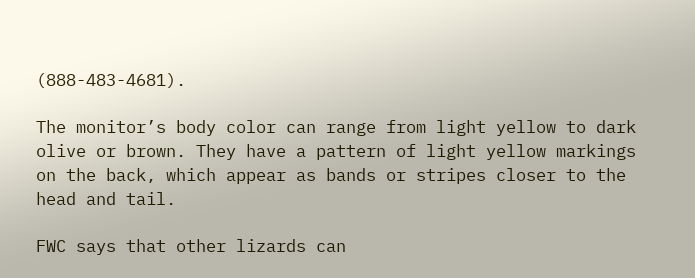(888-483-4681).

The monitor’s body color can range from light yellow to dark olive or brown. They have a pattern of light yellow markings on the back, which appear as bands or stripes closer to the head and tail.

FWC says that other lizards can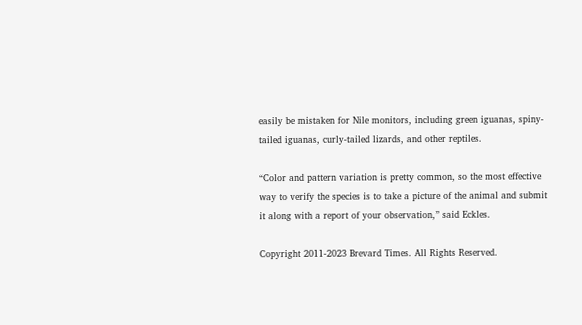easily be mistaken for Nile monitors, including green iguanas, spiny-tailed iguanas, curly-tailed lizards, and other reptiles.

“Color and pattern variation is pretty common, so the most effective way to verify the species is to take a picture of the animal and submit it along with a report of your observation,” said Eckles.

Copyright 2011-2023 Brevard Times. All Rights Reserved.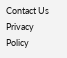Contact Us Privacy Policy